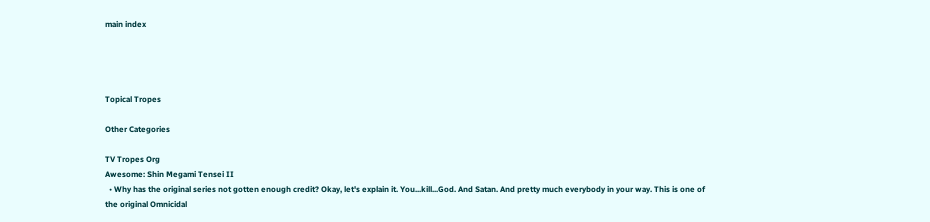main index




Topical Tropes

Other Categories

TV Tropes Org
Awesome: Shin Megami Tensei II
  • Why has the original series not gotten enough credit? Okay, let's explain it. You...kill...God. And Satan. And pretty much everybody in your way. This is one of the original Omnicidal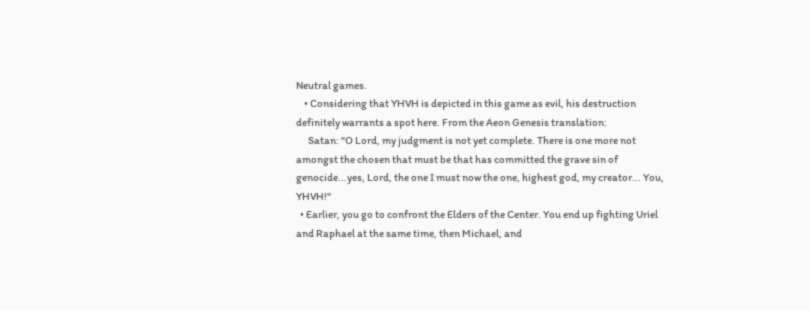Neutral games.
    • Considering that YHVH is depicted in this game as evil, his destruction definitely warrants a spot here. From the Aeon Genesis translation:
      Satan: "O Lord, my judgment is not yet complete. There is one more not amongst the chosen that must be that has committed the grave sin of genocide...yes, Lord, the one I must now the one, highest god, my creator... You, YHVH!"
  • Earlier, you go to confront the Elders of the Center. You end up fighting Uriel and Raphael at the same time, then Michael, and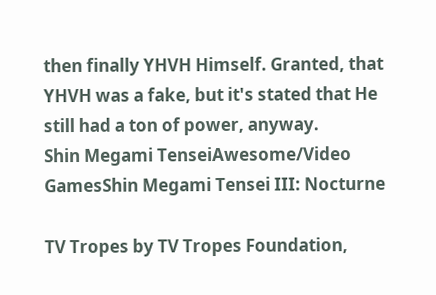then finally YHVH Himself. Granted, that YHVH was a fake, but it's stated that He still had a ton of power, anyway.
Shin Megami TenseiAwesome/Video GamesShin Megami Tensei III: Nocturne

TV Tropes by TV Tropes Foundation,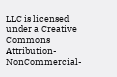LLC is licensed under a Creative Commons Attribution-NonCommercial-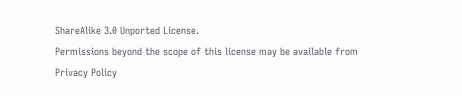ShareAlike 3.0 Unported License.
Permissions beyond the scope of this license may be available from
Privacy Policy